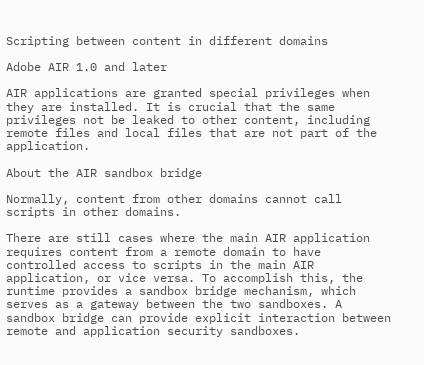Scripting between content in different domains

Adobe AIR 1.0 and later

AIR applications are granted special privileges when they are installed. It is crucial that the same privileges not be leaked to other content, including remote files and local files that are not part of the application.

About the AIR sandbox bridge

Normally, content from other domains cannot call scripts in other domains.

There are still cases where the main AIR application requires content from a remote domain to have controlled access to scripts in the main AIR application, or vice versa. To accomplish this, the runtime provides a sandbox bridge mechanism, which serves as a gateway between the two sandboxes. A sandbox bridge can provide explicit interaction between remote and application security sandboxes.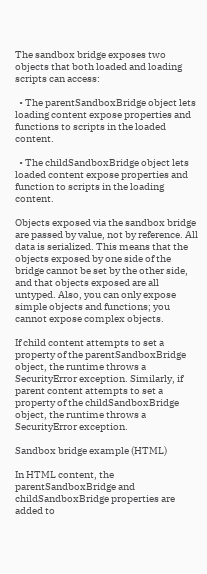The sandbox bridge exposes two objects that both loaded and loading scripts can access:

  • The parentSandboxBridge object lets loading content expose properties and functions to scripts in the loaded content.

  • The childSandboxBridge object lets loaded content expose properties and function to scripts in the loading content.

Objects exposed via the sandbox bridge are passed by value, not by reference. All data is serialized. This means that the objects exposed by one side of the bridge cannot be set by the other side, and that objects exposed are all untyped. Also, you can only expose simple objects and functions; you cannot expose complex objects.

If child content attempts to set a property of the parentSandboxBridge object, the runtime throws a SecurityError exception. Similarly, if parent content attempts to set a property of the childSandboxBridge object, the runtime throws a SecurityError exception.

Sandbox bridge example (HTML)

In HTML content, the parentSandboxBridge and childSandboxBridge properties are added to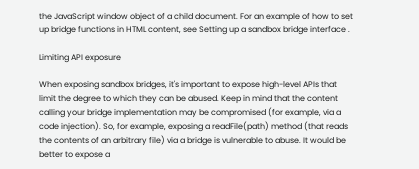the JavaScript window object of a child document. For an example of how to set up bridge functions in HTML content, see Setting up a sandbox bridge interface .

Limiting API exposure

When exposing sandbox bridges, it's important to expose high-level APIs that limit the degree to which they can be abused. Keep in mind that the content calling your bridge implementation may be compromised (for example, via a code injection). So, for example, exposing a readFile(path) method (that reads the contents of an arbitrary file) via a bridge is vulnerable to abuse. It would be better to expose a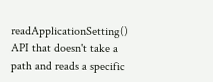readApplicationSetting() API that doesn't take a path and reads a specific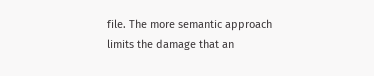file. The more semantic approach limits the damage that an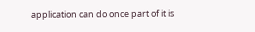application can do once part of it is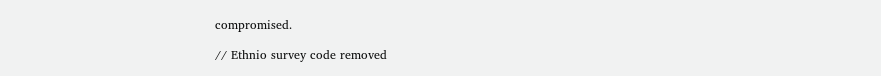compromised.

// Ethnio survey code removed